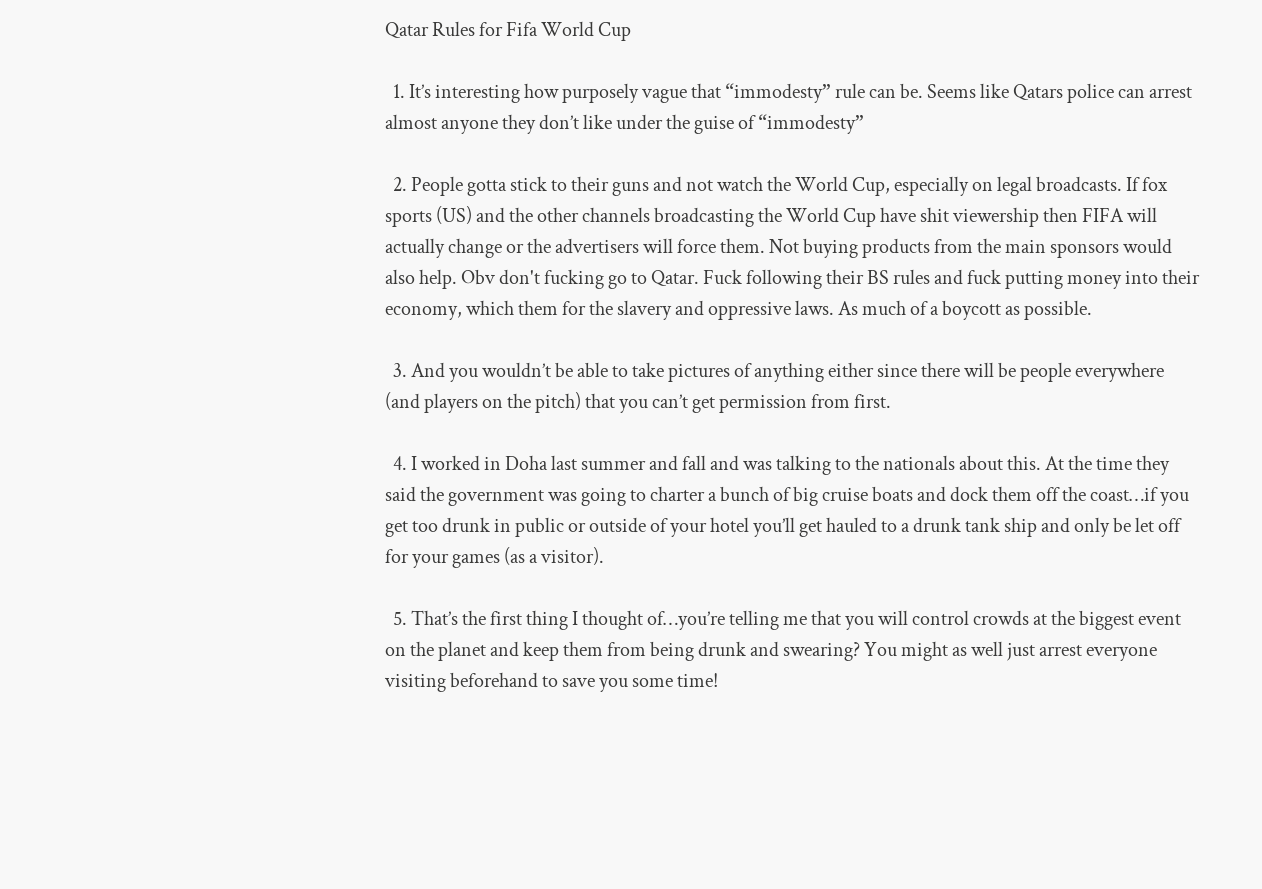Qatar Rules for Fifa World Cup

  1. It’s interesting how purposely vague that “immodesty” rule can be. Seems like Qatars police can arrest almost anyone they don’t like under the guise of “immodesty”

  2. People gotta stick to their guns and not watch the World Cup, especially on legal broadcasts. If fox sports (US) and the other channels broadcasting the World Cup have shit viewership then FIFA will actually change or the advertisers will force them. Not buying products from the main sponsors would also help. Obv don't fucking go to Qatar. Fuck following their BS rules and fuck putting money into their economy, which them for the slavery and oppressive laws. As much of a boycott as possible.

  3. And you wouldn’t be able to take pictures of anything either since there will be people everywhere (and players on the pitch) that you can’t get permission from first.

  4. I worked in Doha last summer and fall and was talking to the nationals about this. At the time they said the government was going to charter a bunch of big cruise boats and dock them off the coast…if you get too drunk in public or outside of your hotel you’ll get hauled to a drunk tank ship and only be let off for your games (as a visitor).

  5. That’s the first thing I thought of…you’re telling me that you will control crowds at the biggest event on the planet and keep them from being drunk and swearing? You might as well just arrest everyone visiting beforehand to save you some time!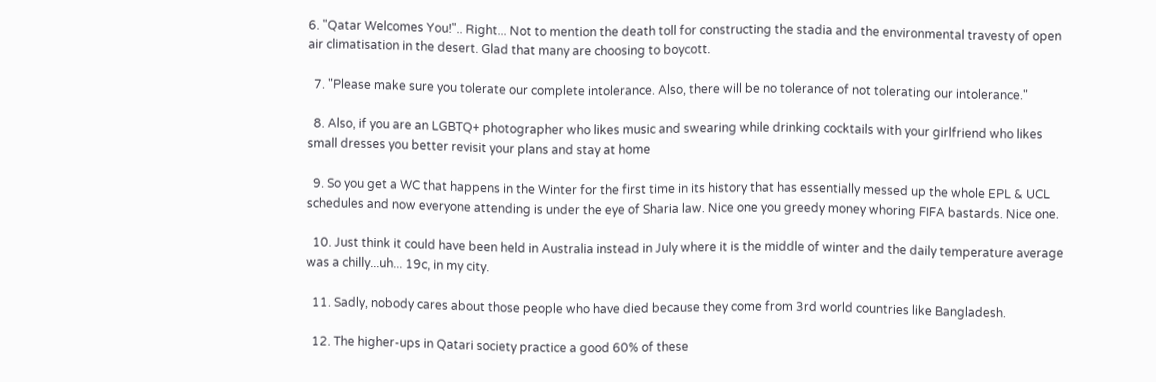6. "Qatar Welcomes You!".. Right... Not to mention the death toll for constructing the stadia and the environmental travesty of open air climatisation in the desert. Glad that many are choosing to boycott.

  7. "Please make sure you tolerate our complete intolerance. Also, there will be no tolerance of not tolerating our intolerance."

  8. Also, if you are an LGBTQ+ photographer who likes music and swearing while drinking cocktails with your girlfriend who likes small dresses you better revisit your plans and stay at home

  9. So you get a WC that happens in the Winter for the first time in its history that has essentially messed up the whole EPL & UCL schedules and now everyone attending is under the eye of Sharia law. Nice one you greedy money whoring FIFA bastards. Nice one.

  10. Just think it could have been held in Australia instead in July where it is the middle of winter and the daily temperature average was a chilly...uh... 19c, in my city.

  11. Sadly, nobody cares about those people who have died because they come from 3rd world countries like Bangladesh.

  12. The higher-ups in Qatari society practice a good 60% of these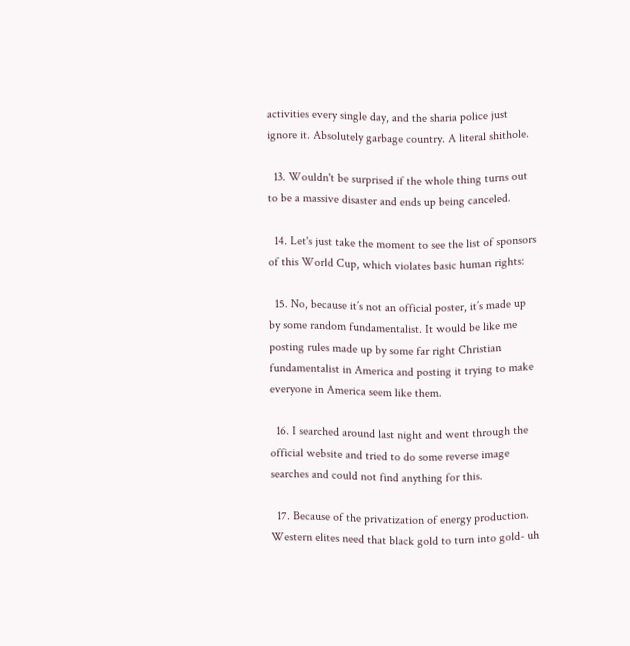activities every single day, and the sharia police just ignore it. Absolutely garbage country. A literal shithole.

  13. Wouldn't be surprised if the whole thing turns out to be a massive disaster and ends up being canceled.

  14. Let's just take the moment to see the list of sponsors of this World Cup, which violates basic human rights:

  15. No, because it’s not an official poster, it’s made up by some random fundamentalist. It would be like me posting rules made up by some far right Christian fundamentalist in America and posting it trying to make everyone in America seem like them.

  16. I searched around last night and went through the official website and tried to do some reverse image searches and could not find anything for this.

  17. Because of the privatization of energy production. Western elites need that black gold to turn into gold- uh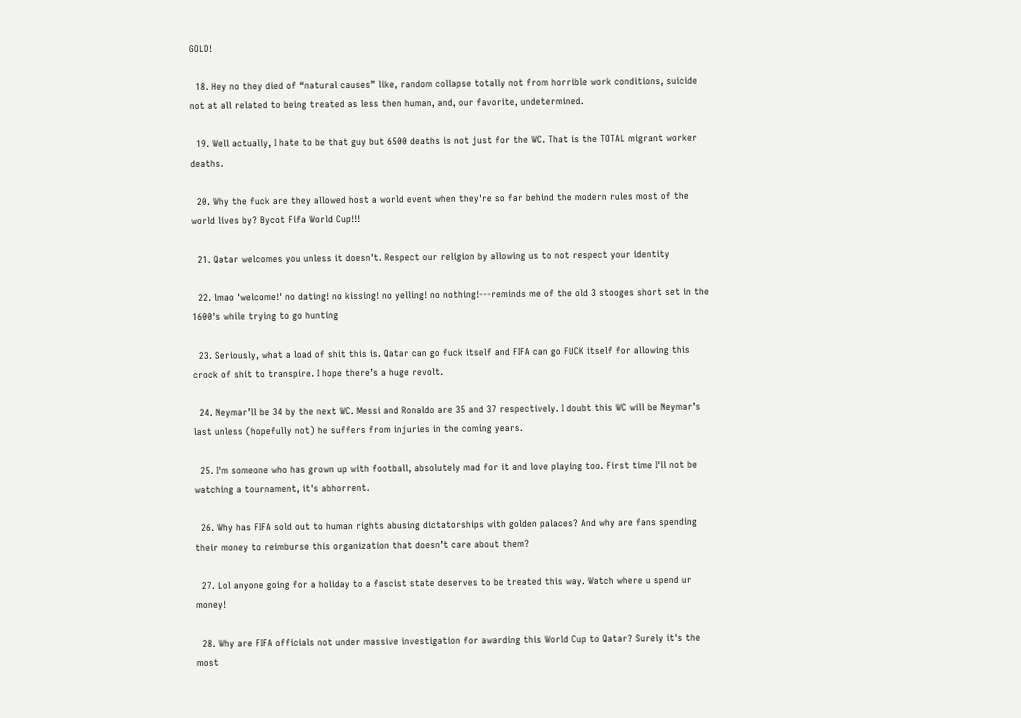GOLD!

  18. Hey no they died of “natural causes” like, random collapse totally not from horrible work conditions, suicide not at all related to being treated as less then human, and, our favorite, undetermined.

  19. Well actually, I hate to be that guy but 6500 deaths is not just for the WC. That is the TOTAL migrant worker deaths.

  20. Why the fuck are they allowed host a world event when they're so far behind the modern rules most of the world lives by? Bycot Fifa World Cup!!!

  21. Qatar welcomes you unless it doesn't. Respect our religion by allowing us to not respect your identity

  22. lmao 'welcome!' no dating! no kissing! no yelling! no nothing!---reminds me of the old 3 stooges short set in the 1600's while trying to go hunting

  23. Seriously, what a load of shit this is. Qatar can go fuck itself and FIFA can go FUCK itself for allowing this crock of shit to transpire. I hope there’s a huge revolt.

  24. Neymar’ll be 34 by the next WC. Messi and Ronaldo are 35 and 37 respectively. I doubt this WC will be Neymar’s last unless (hopefully not) he suffers from injuries in the coming years.

  25. I'm someone who has grown up with football, absolutely mad for it and love playing too. First time I'll not be watching a tournament, it's abhorrent.

  26. Why has FIFA sold out to human rights abusing dictatorships with golden palaces? And why are fans spending their money to reimburse this organization that doesn’t care about them?

  27. Lol anyone going for a holiday to a fascist state deserves to be treated this way. Watch where u spend ur money!

  28. Why are FIFA officials not under massive investigation for awarding this World Cup to Qatar? Surely it's the most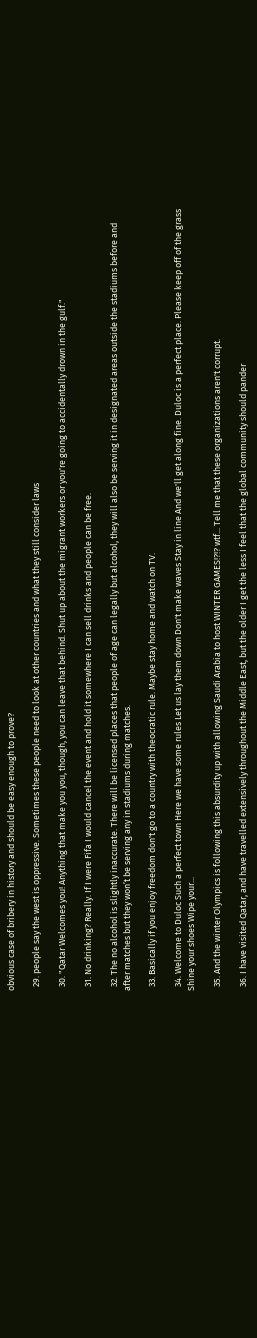obvious case of bribery in history and should be easy enough to prove?

  29. people say the west is oppressive. Sometimes these people need to look at other countries and what they still consider laws

  30. "Qatar Welcomes you! Anything that make you you, though, you can leave that behind. Shut up about the migrant workers or you're going to accidentally drown in the gulf."

  31. No drinking? Really. If I were Fifa I would cancel the event and hold it somewhere I can sell drinks and people can be free.

  32. The no alcohol is slightly inaccurate. There will be licensed places that people of age can legally but alcohol, they will also be serving it in designated areas outside the stadiums before and after matches but they won’t be serving any in stadiums during matches.

  33. Basically if you enjoy freedom don't go to a country with theocratic rule. Maybe stay home and watch on TV.

  34. Welcome to Duloc Such a perfect town Here we have some rules Let us lay them down Don't make waves Stay in line And we'll get along fine. Duloc is a perfect place. Please keep off of the grass Shine your shoes Wipe your...

  35. And the winter Olympics is following this absurdity up with allowing Saudi Arabia to host WINTER GAMES!?!? wtf... Tell me that these organizations aren't corrupt.

  36. I have visited Qatar, and have travelled extensively throughout the Middle East, but the older I get the less I feel that the global community should pander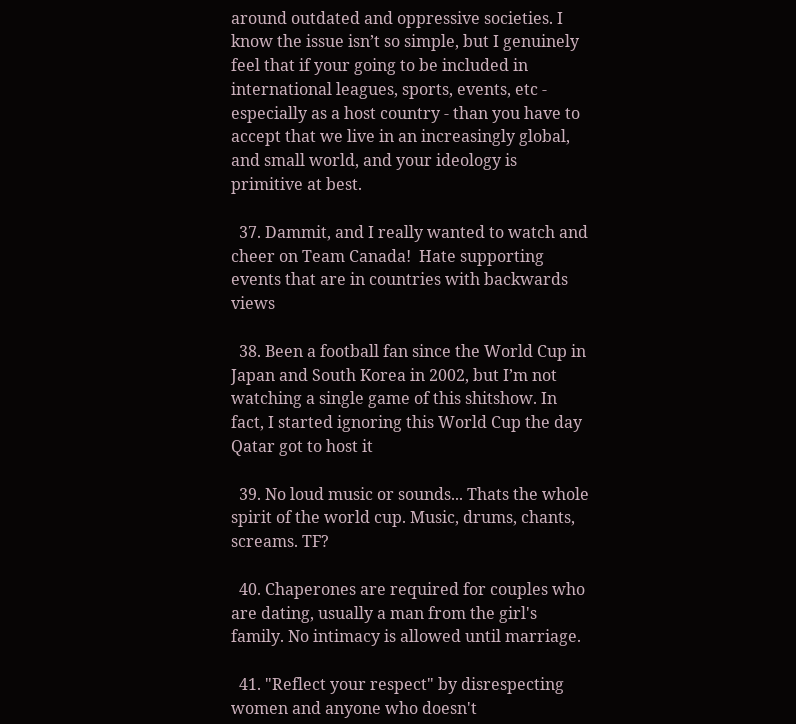around outdated and oppressive societies. I know the issue isn’t so simple, but I genuinely feel that if your going to be included in international leagues, sports, events, etc - especially as a host country - than you have to accept that we live in an increasingly global, and small world, and your ideology is primitive at best.

  37. Dammit, and I really wanted to watch and cheer on Team Canada!  Hate supporting events that are in countries with backwards views

  38. Been a football fan since the World Cup in Japan and South Korea in 2002, but I’m not watching a single game of this shitshow. In fact, I started ignoring this World Cup the day Qatar got to host it

  39. No loud music or sounds... Thats the whole spirit of the world cup. Music, drums, chants, screams. TF?

  40. Chaperones are required for couples who are dating, usually a man from the girl's family. No intimacy is allowed until marriage.

  41. "Reflect your respect" by disrespecting women and anyone who doesn't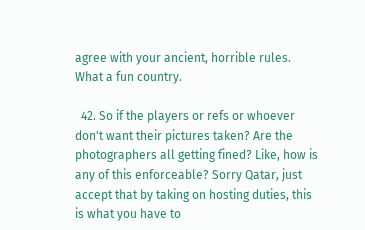agree with your ancient, horrible rules. What a fun country.

  42. So if the players or refs or whoever don't want their pictures taken? Are the photographers all getting fined? Like, how is any of this enforceable? Sorry Qatar, just accept that by taking on hosting duties, this is what you have to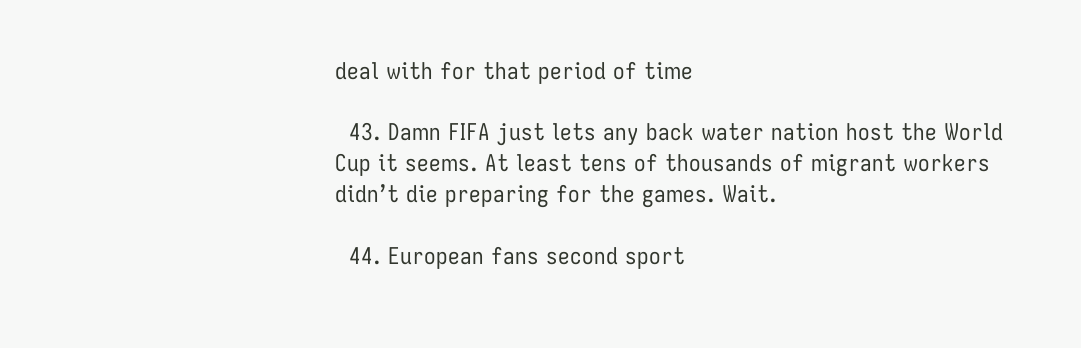deal with for that period of time

  43. Damn FIFA just lets any back water nation host the World Cup it seems. At least tens of thousands of migrant workers didn’t die preparing for the games. Wait.

  44. European fans second sport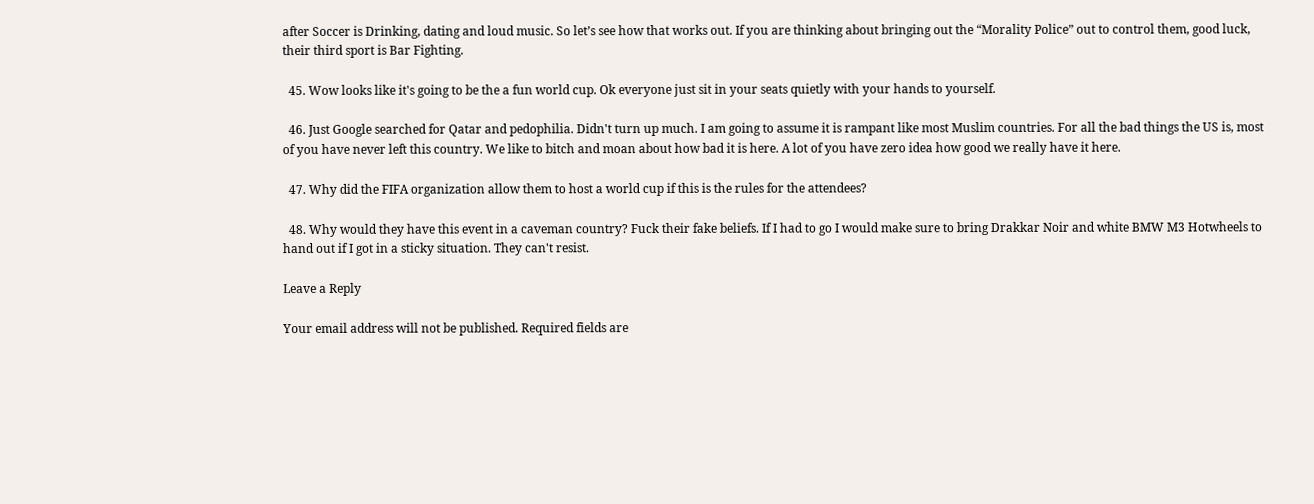after Soccer is Drinking, dating and loud music. So let’s see how that works out. If you are thinking about bringing out the “Morality Police” out to control them, good luck, their third sport is Bar Fighting.

  45. Wow looks like it's going to be the a fun world cup. Ok everyone just sit in your seats quietly with your hands to yourself.

  46. Just Google searched for Qatar and pedophilia. Didn't turn up much. I am going to assume it is rampant like most Muslim countries. For all the bad things the US is, most of you have never left this country. We like to bitch and moan about how bad it is here. A lot of you have zero idea how good we really have it here.

  47. Why did the FIFA organization allow them to host a world cup if this is the rules for the attendees?

  48. Why would they have this event in a caveman country? Fuck their fake beliefs. If I had to go I would make sure to bring Drakkar Noir and white BMW M3 Hotwheels to hand out if I got in a sticky situation. They can't resist.

Leave a Reply

Your email address will not be published. Required fields are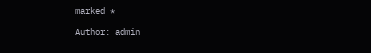marked *

Author: admin